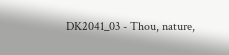DK2041_03 - Thou, nature,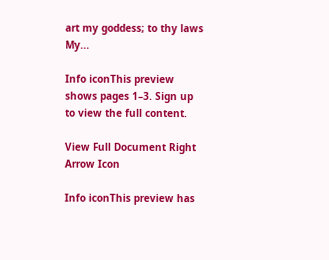art my goddess; to thy laws My...

Info iconThis preview shows pages 1–3. Sign up to view the full content.

View Full Document Right Arrow Icon

Info iconThis preview has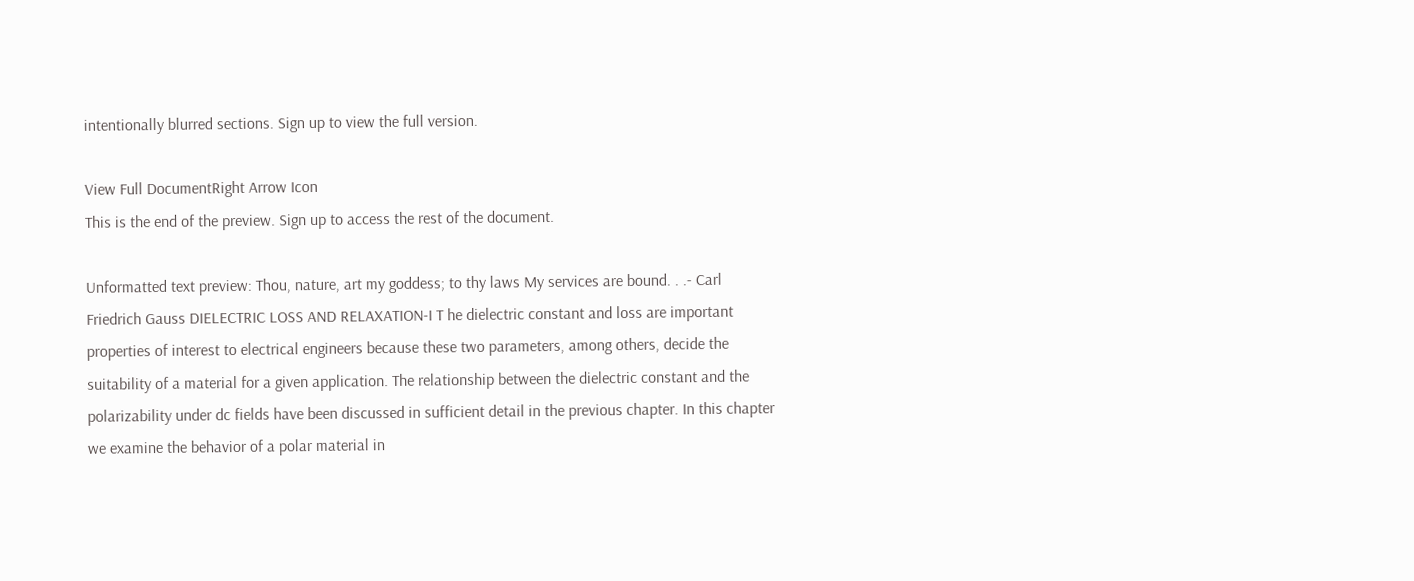intentionally blurred sections. Sign up to view the full version.

View Full DocumentRight Arrow Icon
This is the end of the preview. Sign up to access the rest of the document.

Unformatted text preview: Thou, nature, art my goddess; to thy laws My services are bound. . .- Carl Friedrich Gauss DIELECTRIC LOSS AND RELAXATION-I T he dielectric constant and loss are important properties of interest to electrical engineers because these two parameters, among others, decide the suitability of a material for a given application. The relationship between the dielectric constant and the polarizability under dc fields have been discussed in sufficient detail in the previous chapter. In this chapter we examine the behavior of a polar material in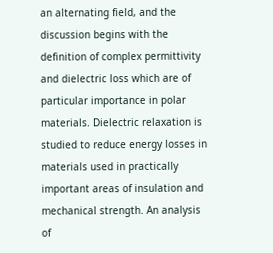an alternating field, and the discussion begins with the definition of complex permittivity and dielectric loss which are of particular importance in polar materials. Dielectric relaxation is studied to reduce energy losses in materials used in practically important areas of insulation and mechanical strength. An analysis of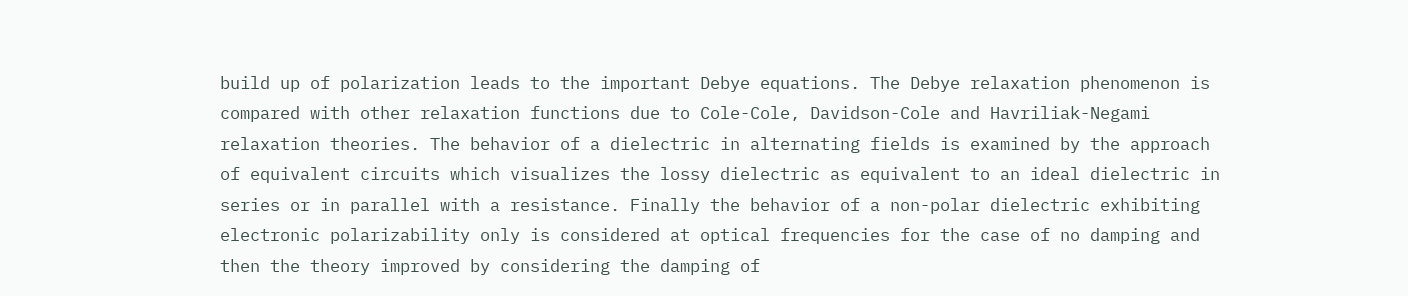build up of polarization leads to the important Debye equations. The Debye relaxation phenomenon is compared with other relaxation functions due to Cole-Cole, Davidson-Cole and Havriliak-Negami relaxation theories. The behavior of a dielectric in alternating fields is examined by the approach of equivalent circuits which visualizes the lossy dielectric as equivalent to an ideal dielectric in series or in parallel with a resistance. Finally the behavior of a non-polar dielectric exhibiting electronic polarizability only is considered at optical frequencies for the case of no damping and then the theory improved by considering the damping of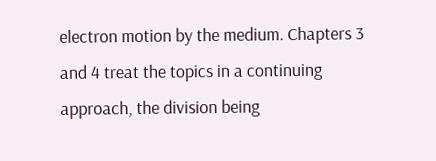electron motion by the medium. Chapters 3 and 4 treat the topics in a continuing approach, the division being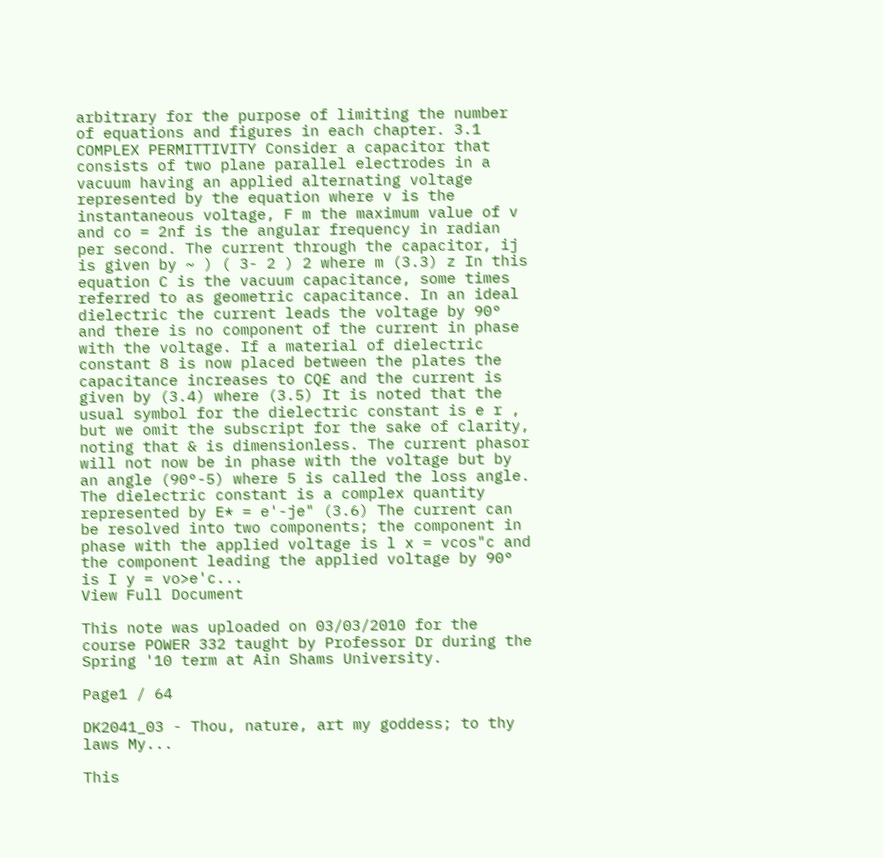arbitrary for the purpose of limiting the number of equations and figures in each chapter. 3.1 COMPLEX PERMITTIVITY Consider a capacitor that consists of two plane parallel electrodes in a vacuum having an applied alternating voltage represented by the equation where v is the instantaneous voltage, F m the maximum value of v and co = 2nf is the angular frequency in radian per second. The current through the capacitor, ij is given by ~ ) ( 3- 2 ) 2 where m (3.3) z In this equation C is the vacuum capacitance, some times referred to as geometric capacitance. In an ideal dielectric the current leads the voltage by 90° and there is no component of the current in phase with the voltage. If a material of dielectric constant 8 is now placed between the plates the capacitance increases to CQ£ and the current is given by (3.4) where (3.5) It is noted that the usual symbol for the dielectric constant is e r , but we omit the subscript for the sake of clarity, noting that & is dimensionless. The current phasor will not now be in phase with the voltage but by an angle (90°-5) where 5 is called the loss angle. The dielectric constant is a complex quantity represented by E* = e'-je" (3.6) The current can be resolved into two components; the component in phase with the applied voltage is l x = vcos"c and the component leading the applied voltage by 90° is I y = vo>e'c...
View Full Document

This note was uploaded on 03/03/2010 for the course POWER 332 taught by Professor Dr during the Spring '10 term at Ain Shams University.

Page1 / 64

DK2041_03 - Thou, nature, art my goddess; to thy laws My...

This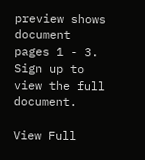preview shows document pages 1 - 3. Sign up to view the full document.

View Full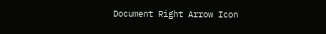Document Right Arrow Icon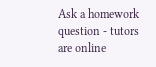Ask a homework question - tutors are online